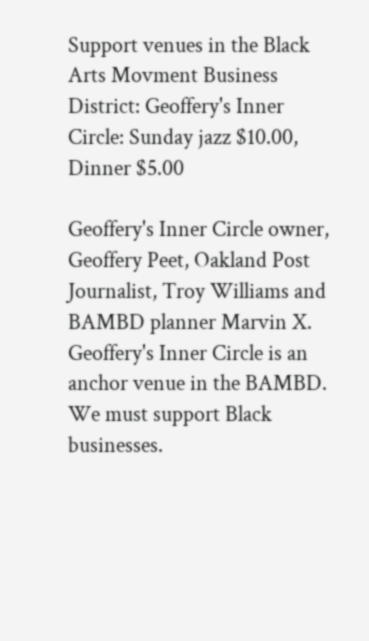Support venues in the Black Arts Movment Business District: Geoffery's Inner Circle: Sunday jazz $10.00, Dinner $5.00

Geoffery's Inner Circle owner, Geoffery Peet, Oakland Post Journalist, Troy Williams and BAMBD planner Marvin X. Geoffery's Inner Circle is an anchor venue in the BAMBD. We must support Black businesses.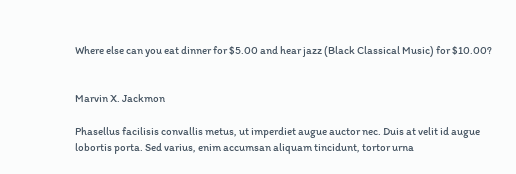Where else can you eat dinner for $5.00 and hear jazz (Black Classical Music) for $10.00?


Marvin X. Jackmon

Phasellus facilisis convallis metus, ut imperdiet augue auctor nec. Duis at velit id augue lobortis porta. Sed varius, enim accumsan aliquam tincidunt, tortor urna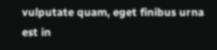vulputate quam, eget finibus urna est in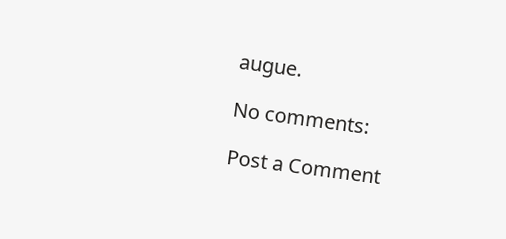augue.

No comments:

Post a Comment